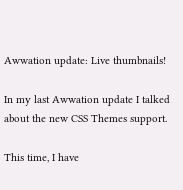Awwation update: Live thumbnails!

In my last Awwation update I talked about the new CSS Themes support.

This time, I have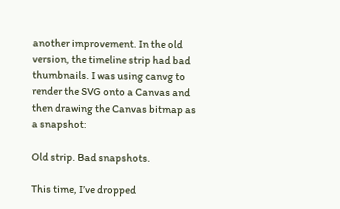another improvement. In the old version, the timeline strip had bad thumbnails. I was using canvg to render the SVG onto a Canvas and then drawing the Canvas bitmap as a snapshot:

Old strip. Bad snapshots.

This time, I’ve dropped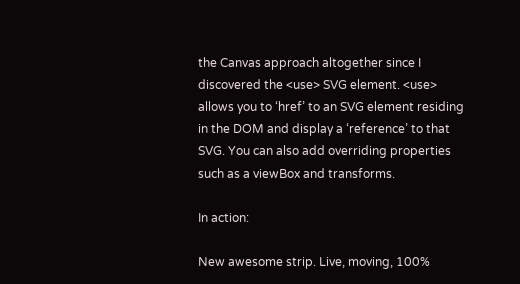the Canvas approach altogether since I discovered the <use> SVG element. <use> allows you to ‘href’ to an SVG element residing in the DOM and display a ‘reference’ to that SVG. You can also add overriding properties such as a viewBox and transforms.

In action:

New awesome strip. Live, moving, 100%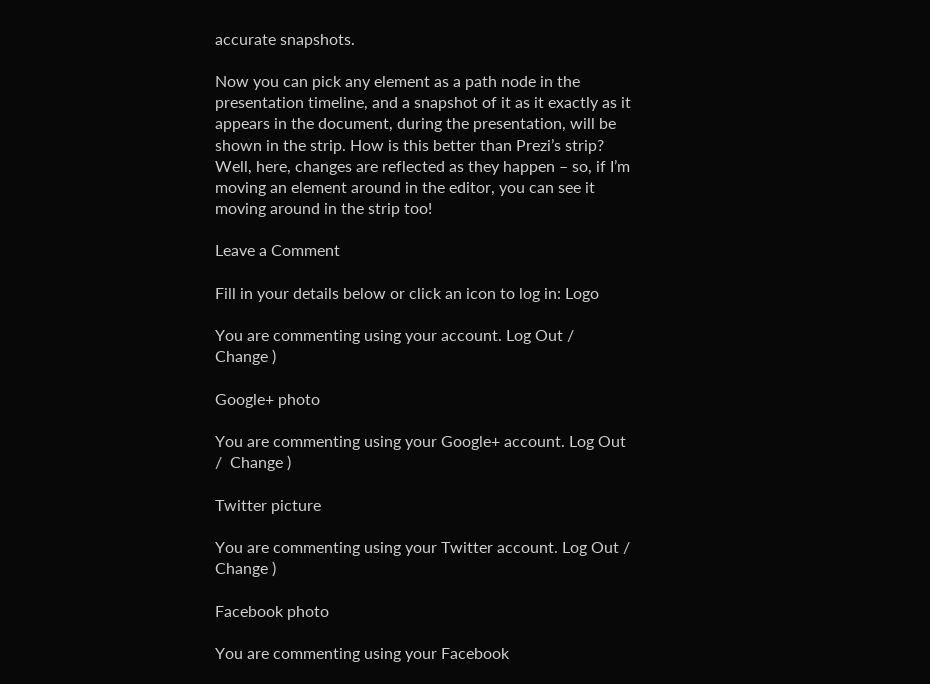accurate snapshots.

Now you can pick any element as a path node in the presentation timeline, and a snapshot of it as it exactly as it appears in the document, during the presentation, will be shown in the strip. How is this better than Prezi’s strip? Well, here, changes are reflected as they happen – so, if I’m moving an element around in the editor, you can see it moving around in the strip too!

Leave a Comment

Fill in your details below or click an icon to log in: Logo

You are commenting using your account. Log Out /  Change )

Google+ photo

You are commenting using your Google+ account. Log Out /  Change )

Twitter picture

You are commenting using your Twitter account. Log Out /  Change )

Facebook photo

You are commenting using your Facebook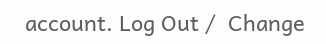account. Log Out /  Change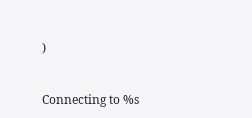)


Connecting to %s